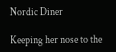Nordic Diner

Keeping her nose to the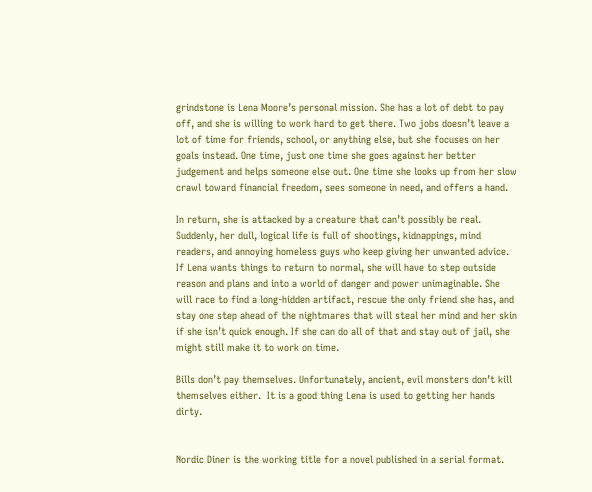grindstone is Lena Moore’s personal mission. She has a lot of debt to pay off, and she is willing to work hard to get there. Two jobs doesn’t leave a lot of time for friends, school, or anything else, but she focuses on her goals instead. One time, just one time she goes against her better judgement and helps someone else out. One time she looks up from her slow crawl toward financial freedom, sees someone in need, and offers a hand.

In return, she is attacked by a creature that can’t possibly be real. Suddenly, her dull, logical life is full of shootings, kidnappings, mind readers, and annoying homeless guys who keep giving her unwanted advice. If Lena wants things to return to normal, she will have to step outside reason and plans and into a world of danger and power unimaginable. She will race to find a long-hidden artifact, rescue the only friend she has, and stay one step ahead of the nightmares that will steal her mind and her skin if she isn’t quick enough. If she can do all of that and stay out of jail, she might still make it to work on time.

Bills don’t pay themselves. Unfortunately, ancient, evil monsters don’t kill themselves either.  It is a good thing Lena is used to getting her hands dirty.


Nordic Diner is the working title for a novel published in a serial format.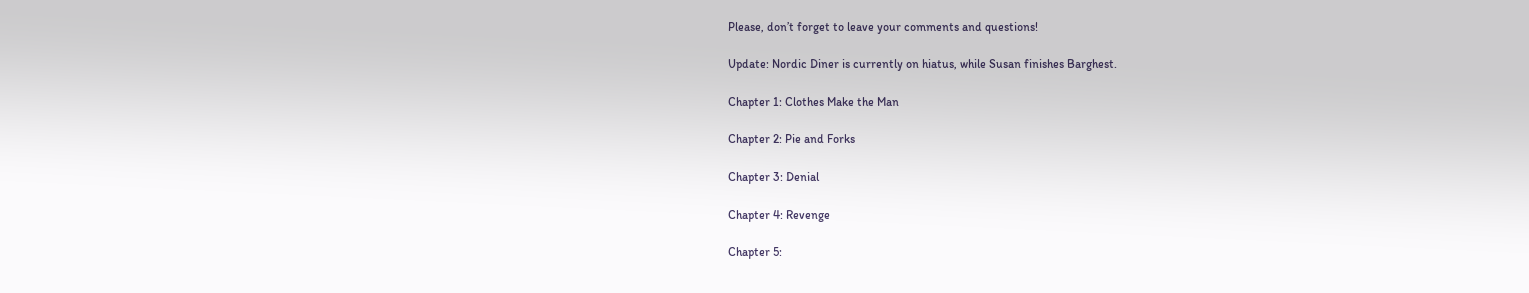Please, don’t forget to leave your comments and questions!

Update: Nordic Diner is currently on hiatus, while Susan finishes Barghest.

Chapter 1: Clothes Make the Man

Chapter 2: Pie and Forks

Chapter 3: Denial

Chapter 4: Revenge

Chapter 5: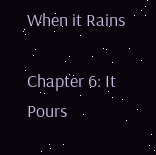When it Rains

Chapter 6: It Pours